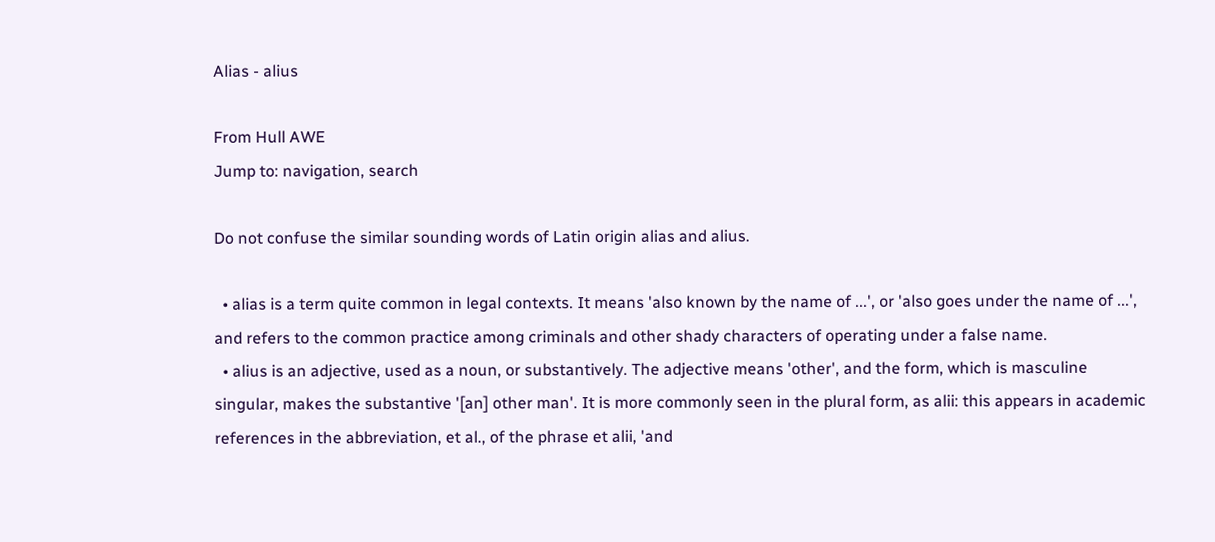Alias - alius

From Hull AWE
Jump to: navigation, search

Do not confuse the similar sounding words of Latin origin alias and alius.

  • alias is a term quite common in legal contexts. It means 'also known by the name of ...', or 'also goes under the name of ...', and refers to the common practice among criminals and other shady characters of operating under a false name.
  • alius is an adjective, used as a noun, or substantively. The adjective means 'other', and the form, which is masculine singular, makes the substantive '[an] other man'. It is more commonly seen in the plural form, as alii: this appears in academic references in the abbreviation, et al., of the phrase et alii, 'and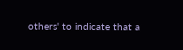others' to indicate that a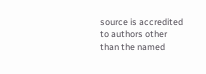source is accredited to authors other than the named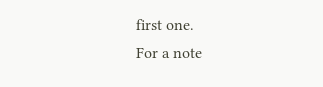first one.
For a note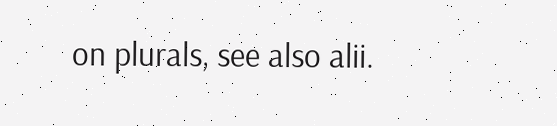on plurals, see also alii.